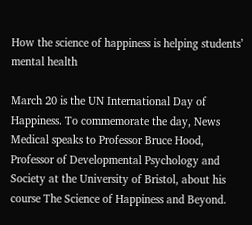How the science of happiness is helping students’ mental health

March 20 is the UN International Day of Happiness. To commemorate the day, News Medical speaks to Professor Bruce Hood, Professor of Developmental Psychology and Society at the University of Bristol, about his course The Science of Happiness and Beyond.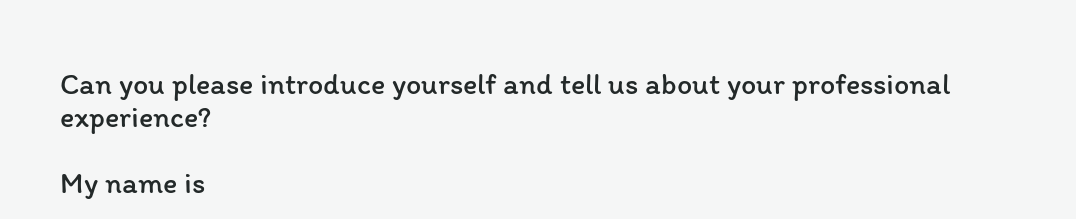Can you please introduce yourself and tell us about your professional experience?

My name is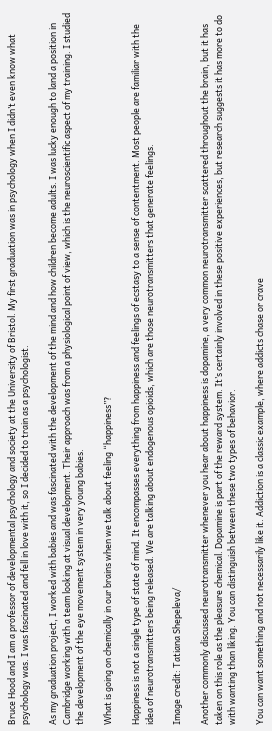Bruce Hood and I am a professor of developmental psychology and society at the University of Bristol. My first graduation was in psychology when I didn’t even know what psychology was. I was fascinated and fell in love with it, so I decided to train as a psychologist.

As my graduation project, I worked with babies and was fascinated with the development of the mind and how children become adults. I was lucky enough to land a position in Cambridge working with a team looking at visual development. Their approach was from a physiological point of view, which is the neuroscientific aspect of my training. I studied the development of the eye movement system in very young babies.

What is going on chemically in our brains when we talk about feeling “happiness”?

Happiness is not a single type of state of mind. It encompasses everything from happiness and feelings of ecstasy to a sense of contentment. Most people are familiar with the idea of neurotransmitters being released. We are talking about endogenous opioids, which are those neurotransmitters that generate feelings.

Image credit: Tatiana Shepeleva/

Another commonly discussed neurotransmitter whenever you hear about happiness is dopamine, a very common neurotransmitter scattered throughout the brain, but it has taken on this role as the pleasure chemical. Dopamine is part of the reward system. It’s certainly involved in these positive experiences, but research suggests it has more to do with wanting than liking. You can distinguish between these two types of behavior.

You can want something and not necessarily like it. Addiction is a classic example, where addicts chase or crave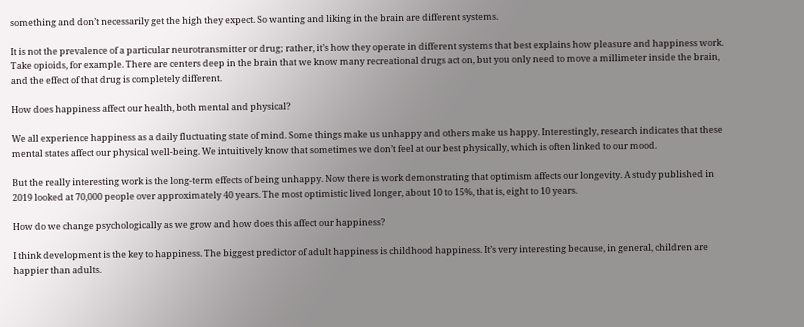something and don’t necessarily get the high they expect. So wanting and liking in the brain are different systems.

It is not the prevalence of a particular neurotransmitter or drug; rather, it’s how they operate in different systems that best explains how pleasure and happiness work. Take opioids, for example. There are centers deep in the brain that we know many recreational drugs act on, but you only need to move a millimeter inside the brain, and the effect of that drug is completely different.

How does happiness affect our health, both mental and physical?

We all experience happiness as a daily fluctuating state of mind. Some things make us unhappy and others make us happy. Interestingly, research indicates that these mental states affect our physical well-being. We intuitively know that sometimes we don’t feel at our best physically, which is often linked to our mood.

But the really interesting work is the long-term effects of being unhappy. Now there is work demonstrating that optimism affects our longevity. A study published in 2019 looked at 70,000 people over approximately 40 years. The most optimistic lived longer, about 10 to 15%, that is, eight to 10 years.

How do we change psychologically as we grow and how does this affect our happiness?

I think development is the key to happiness. The biggest predictor of adult happiness is childhood happiness. It’s very interesting because, in general, children are happier than adults.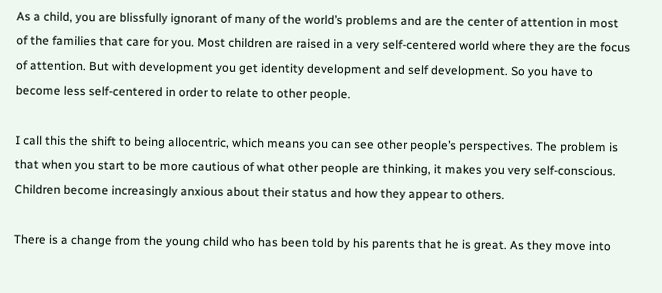As a child, you are blissfully ignorant of many of the world’s problems and are the center of attention in most of the families that care for you. Most children are raised in a very self-centered world where they are the focus of attention. But with development you get identity development and self development. So you have to become less self-centered in order to relate to other people.

I call this the shift to being allocentric, which means you can see other people’s perspectives. The problem is that when you start to be more cautious of what other people are thinking, it makes you very self-conscious. Children become increasingly anxious about their status and how they appear to others.

There is a change from the young child who has been told by his parents that he is great. As they move into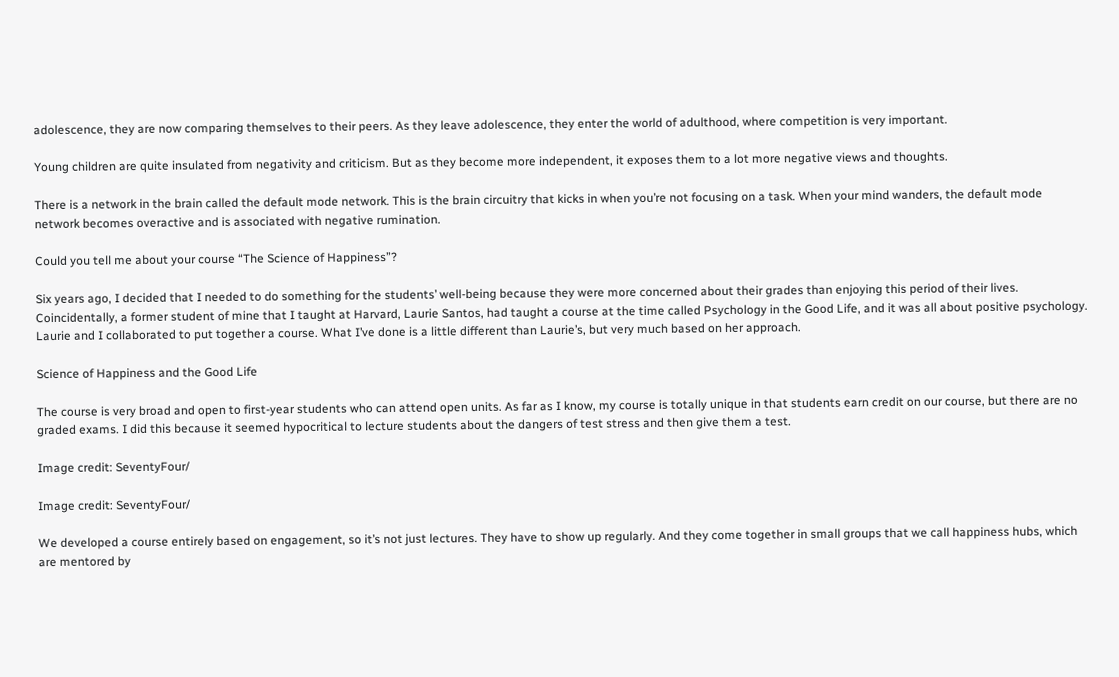adolescence, they are now comparing themselves to their peers. As they leave adolescence, they enter the world of adulthood, where competition is very important.

Young children are quite insulated from negativity and criticism. But as they become more independent, it exposes them to a lot more negative views and thoughts.

There is a network in the brain called the default mode network. This is the brain circuitry that kicks in when you’re not focusing on a task. When your mind wanders, the default mode network becomes overactive and is associated with negative rumination.

Could you tell me about your course “The Science of Happiness”?

Six years ago, I decided that I needed to do something for the students’ well-being because they were more concerned about their grades than enjoying this period of their lives. Coincidentally, a former student of mine that I taught at Harvard, Laurie Santos, had taught a course at the time called Psychology in the Good Life, and it was all about positive psychology. Laurie and I collaborated to put together a course. What I’ve done is a little different than Laurie’s, but very much based on her approach.

Science of Happiness and the Good Life

The course is very broad and open to first-year students who can attend open units. As far as I know, my course is totally unique in that students earn credit on our course, but there are no graded exams. I did this because it seemed hypocritical to lecture students about the dangers of test stress and then give them a test.

Image credit: SeventyFour/

Image credit: SeventyFour/

We developed a course entirely based on engagement, so it’s not just lectures. They have to show up regularly. And they come together in small groups that we call happiness hubs, which are mentored by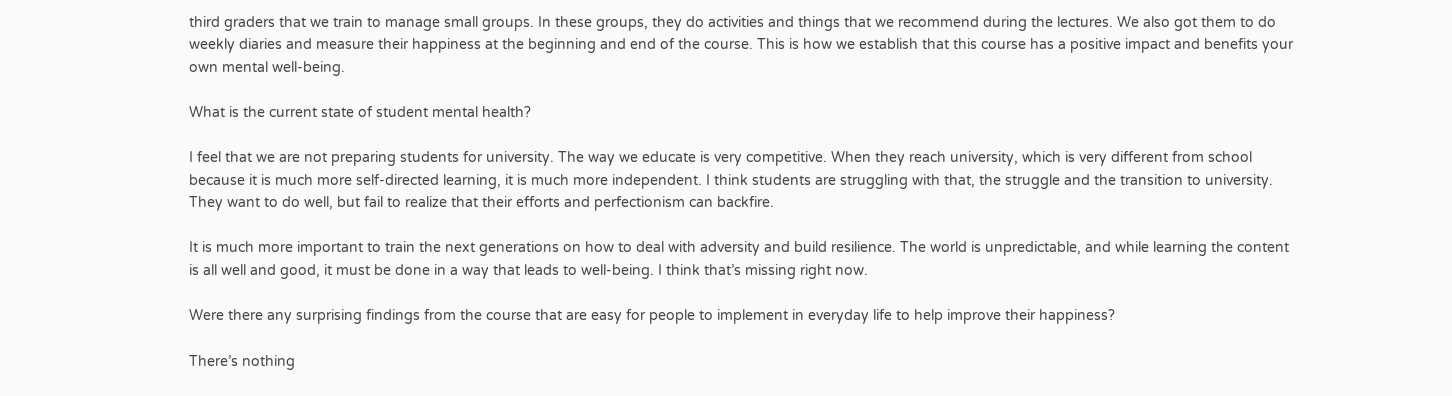third graders that we train to manage small groups. In these groups, they do activities and things that we recommend during the lectures. We also got them to do weekly diaries and measure their happiness at the beginning and end of the course. This is how we establish that this course has a positive impact and benefits your own mental well-being.

What is the current state of student mental health?

I feel that we are not preparing students for university. The way we educate is very competitive. When they reach university, which is very different from school because it is much more self-directed learning, it is much more independent. I think students are struggling with that, the struggle and the transition to university. They want to do well, but fail to realize that their efforts and perfectionism can backfire.

It is much more important to train the next generations on how to deal with adversity and build resilience. The world is unpredictable, and while learning the content is all well and good, it must be done in a way that leads to well-being. I think that’s missing right now.

Were there any surprising findings from the course that are easy for people to implement in everyday life to help improve their happiness?

There’s nothing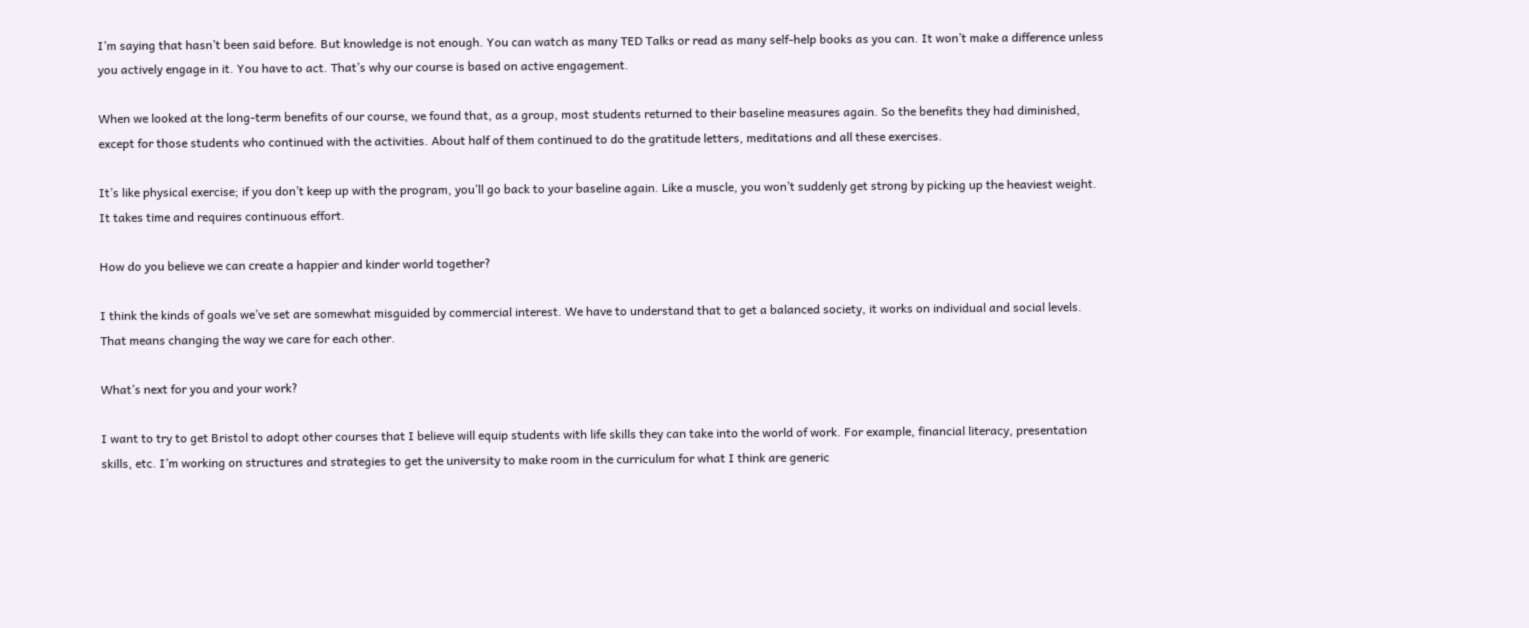I’m saying that hasn’t been said before. But knowledge is not enough. You can watch as many TED Talks or read as many self-help books as you can. It won’t make a difference unless you actively engage in it. You have to act. That’s why our course is based on active engagement.

When we looked at the long-term benefits of our course, we found that, as a group, most students returned to their baseline measures again. So the benefits they had diminished, except for those students who continued with the activities. About half of them continued to do the gratitude letters, meditations and all these exercises.

It’s like physical exercise; if you don’t keep up with the program, you’ll go back to your baseline again. Like a muscle, you won’t suddenly get strong by picking up the heaviest weight. It takes time and requires continuous effort.

How do you believe we can create a happier and kinder world together?

I think the kinds of goals we’ve set are somewhat misguided by commercial interest. We have to understand that to get a balanced society, it works on individual and social levels. That means changing the way we care for each other.

What’s next for you and your work?

I want to try to get Bristol to adopt other courses that I believe will equip students with life skills they can take into the world of work. For example, financial literacy, presentation skills, etc. I’m working on structures and strategies to get the university to make room in the curriculum for what I think are generic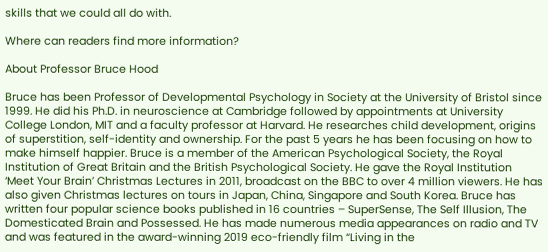skills that we could all do with.

Where can readers find more information?

About Professor Bruce Hood

Bruce has been Professor of Developmental Psychology in Society at the University of Bristol since 1999. He did his Ph.D. in neuroscience at Cambridge followed by appointments at University College London, MIT and a faculty professor at Harvard. He researches child development, origins of superstition, self-identity and ownership. For the past 5 years he has been focusing on how to make himself happier. Bruce is a member of the American Psychological Society, the Royal Institution of Great Britain and the British Psychological Society. He gave the Royal Institution ‘Meet Your Brain’ Christmas Lectures in 2011, broadcast on the BBC to over 4 million viewers. He has also given Christmas lectures on tours in Japan, China, Singapore and South Korea. Bruce has written four popular science books published in 16 countries – SuperSense, The Self Illusion, The Domesticated Brain and Possessed. He has made numerous media appearances on radio and TV and was featured in the award-winning 2019 eco-friendly film “Living in the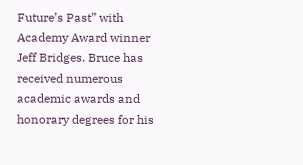Future’s Past” with Academy Award winner Jeff Bridges. Bruce has received numerous academic awards and honorary degrees for his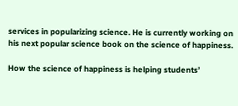services in popularizing science. He is currently working on his next popular science book on the science of happiness.

How the science of happiness is helping students’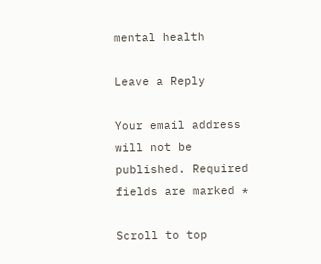mental health

Leave a Reply

Your email address will not be published. Required fields are marked *

Scroll to top